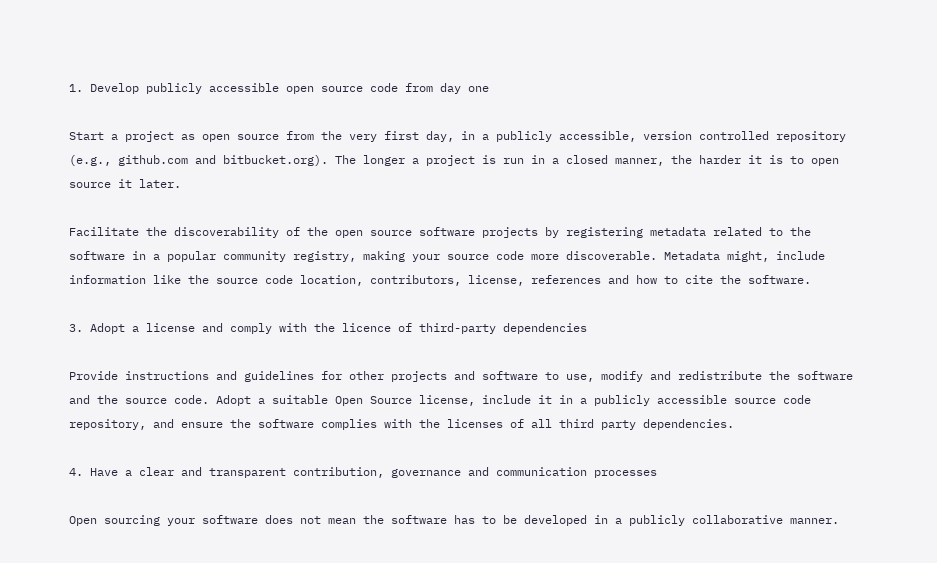1. Develop publicly accessible open source code from day one

Start a project as open source from the very first day, in a publicly accessible, version controlled repository (e.g., github.com and bitbucket.org). The longer a project is run in a closed manner, the harder it is to open source it later.

Facilitate the discoverability of the open source software projects by registering metadata related to the software in a popular community registry, making your source code more discoverable. Metadata might, include information like the source code location, contributors, license, references and how to cite the software.

3. Adopt a license and comply with the licence of third-party dependencies

Provide instructions and guidelines for other projects and software to use, modify and redistribute the software and the source code. Adopt a suitable Open Source license, include it in a publicly accessible source code repository, and ensure the software complies with the licenses of all third party dependencies.

4. Have a clear and transparent contribution, governance and communication processes

Open sourcing your software does not mean the software has to be developed in a publicly collaborative manner.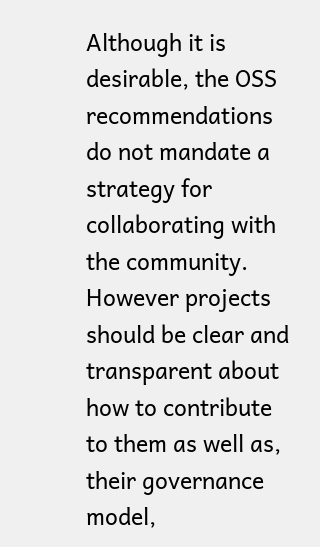Although it is desirable, the OSS recommendations do not mandate a strategy for collaborating with the community. However projects should be clear and transparent about how to contribute to them as well as, their governance model,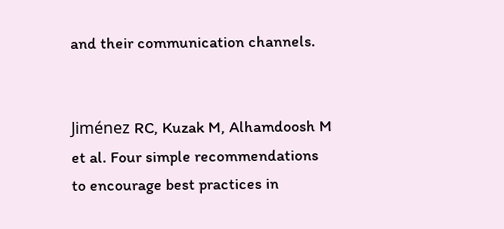and their communication channels.


Jiménez RC, Kuzak M, Alhamdoosh M et al. Four simple recommendations to encourage best practices in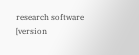research software [version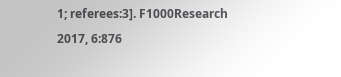1; referees:3]. F1000Research 2017, 6:876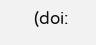(doi: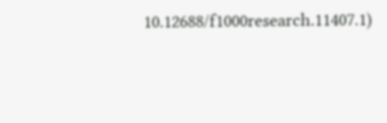10.12688/f1000research.11407.1)